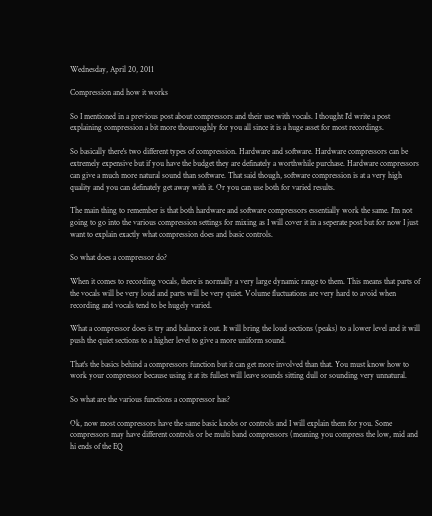Wednesday, April 20, 2011

Compression and how it works

So I mentioned in a previous post about compressors and their use with vocals. I thought I'd write a post explaining compression a bit more thouroughly for you all since it is a huge asset for most recordings.

So basically there's two different types of compression. Hardware and software. Hardware compressors can be extremely expensive but if you have the budget they are definately a worthwhile purchase. Hardware compressors can give a much more natural sound than software. That said though, software compression is at a very high quality and you can definately get away with it. Or you can use both for varied results.

The main thing to remember is that both hardware and software compressors essentially work the same. I'm not going to go into the various compression settings for mixing as I will cover it in a seperate post but for now I just want to explain exactly what compression does and basic controls.

So what does a compressor do?

When it comes to recording vocals, there is normally a very large dynamic range to them. This means that parts of the vocals will be very loud and parts will be very quiet. Volume fluctuations are very hard to avoid when recording and vocals tend to be hugely varied.

What a compressor does is try and balance it out. It will bring the loud sections (peaks) to a lower level and it will push the quiet sections to a higher level to give a more uniform sound.

That's the basics behind a compressors function but it can get more involved than that. You must know how to work your compressor because using it at its fullest will leave sounds sitting dull or sounding very unnatural.

So what are the various functions a compressor has?

Ok, now most compressors have the same basic knobs or controls and I will explain them for you. Some compressors may have different controls or be multi band compressors (meaning you compress the low, mid and hi ends of the EQ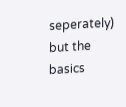seperately) but the basics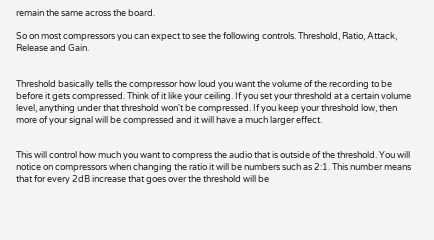remain the same across the board.

So on most compressors you can expect to see the following controls. Threshold, Ratio, Attack, Release and Gain.


Threshold basically tells the compressor how loud you want the volume of the recording to be before it gets compressed. Think of it like your ceiling. If you set your threshold at a certain volume level, anything under that threshold won't be compressed. If you keep your threshold low, then more of your signal will be compressed and it will have a much larger effect.


This will control how much you want to compress the audio that is outside of the threshold. You will notice on compressors when changing the ratio it will be numbers such as 2:1. This number means that for every 2dB increase that goes over the threshold will be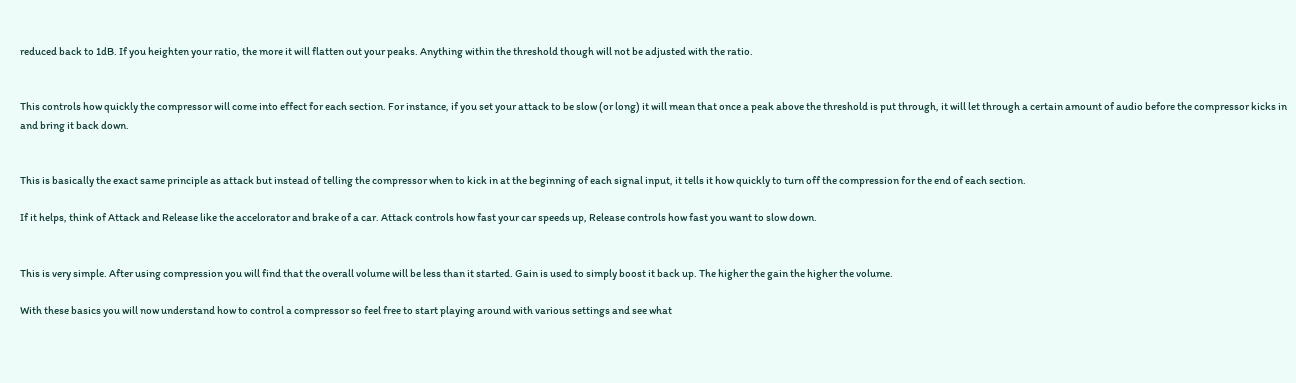reduced back to 1dB. If you heighten your ratio, the more it will flatten out your peaks. Anything within the threshold though will not be adjusted with the ratio.


This controls how quickly the compressor will come into effect for each section. For instance, if you set your attack to be slow (or long) it will mean that once a peak above the threshold is put through, it will let through a certain amount of audio before the compressor kicks in and bring it back down.


This is basically the exact same principle as attack but instead of telling the compressor when to kick in at the beginning of each signal input, it tells it how quickly to turn off the compression for the end of each section.

If it helps, think of Attack and Release like the accelorator and brake of a car. Attack controls how fast your car speeds up, Release controls how fast you want to slow down.


This is very simple. After using compression you will find that the overall volume will be less than it started. Gain is used to simply boost it back up. The higher the gain the higher the volume.

With these basics you will now understand how to control a compressor so feel free to start playing around with various settings and see what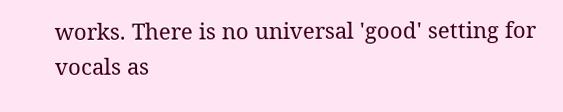works. There is no universal 'good' setting for vocals as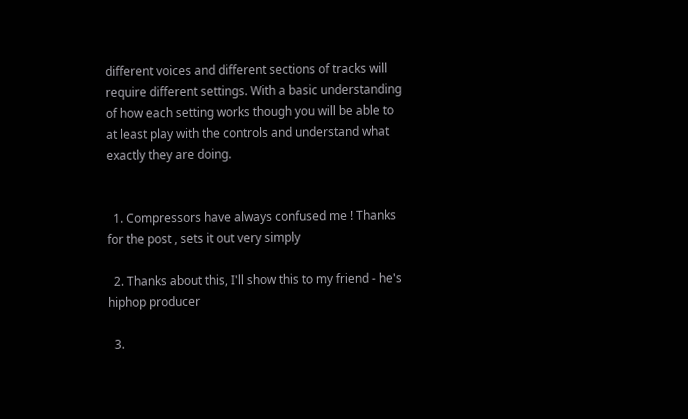different voices and different sections of tracks will require different settings. With a basic understanding of how each setting works though you will be able to at least play with the controls and understand what exactly they are doing.


  1. Compressors have always confused me ! Thanks for the post , sets it out very simply

  2. Thanks about this, I'll show this to my friend - he's hiphop producer

  3.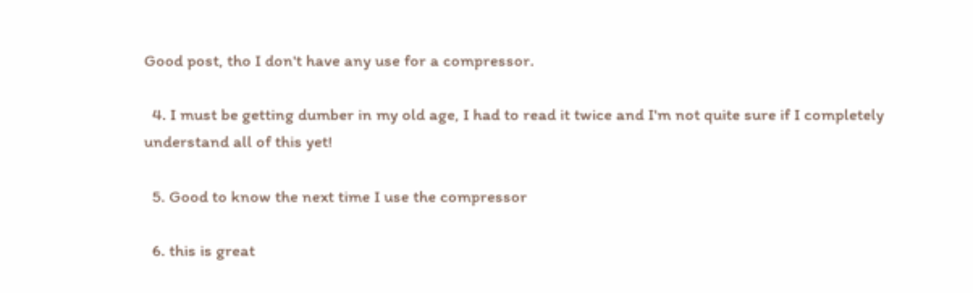Good post, tho I don't have any use for a compressor.

  4. I must be getting dumber in my old age, I had to read it twice and I'm not quite sure if I completely understand all of this yet!

  5. Good to know the next time I use the compressor

  6. this is great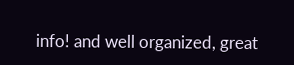info! and well organized, great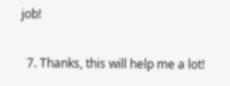job!

  7. Thanks, this will help me a lot!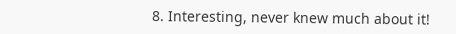8. Interesting, never knew much about it!